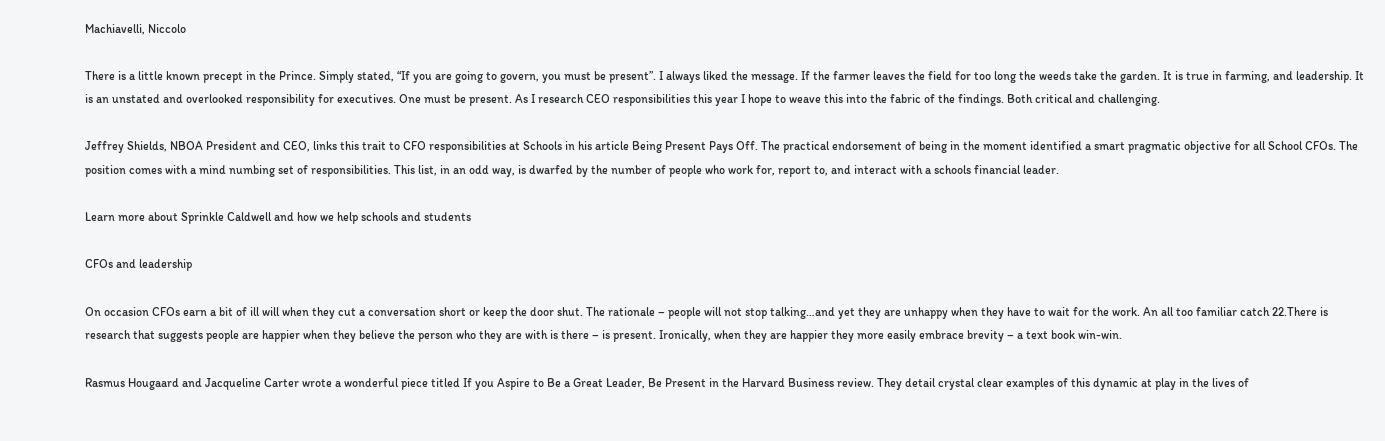Machiavelli, Niccolo

There is a little known precept in the Prince. Simply stated, “If you are going to govern, you must be present”. I always liked the message. If the farmer leaves the field for too long the weeds take the garden. It is true in farming, and leadership. It is an unstated and overlooked responsibility for executives. One must be present. As I research CEO responsibilities this year I hope to weave this into the fabric of the findings. Both critical and challenging.

Jeffrey Shields, NBOA President and CEO, links this trait to CFO responsibilities at Schools in his article Being Present Pays Off. The practical endorsement of being in the moment identified a smart pragmatic objective for all School CFOs. The position comes with a mind numbing set of responsibilities. This list, in an odd way, is dwarfed by the number of people who work for, report to, and interact with a schools financial leader.

Learn more about Sprinkle Caldwell and how we help schools and students

CFOs and leadership

On occasion CFOs earn a bit of ill will when they cut a conversation short or keep the door shut. The rationale – people will not stop talking…and yet they are unhappy when they have to wait for the work. An all too familiar catch 22.There is research that suggests people are happier when they believe the person who they are with is there – is present. Ironically, when they are happier they more easily embrace brevity – a text book win-win.

Rasmus Hougaard and Jacqueline Carter wrote a wonderful piece titled If you Aspire to Be a Great Leader, Be Present in the Harvard Business review. They detail crystal clear examples of this dynamic at play in the lives of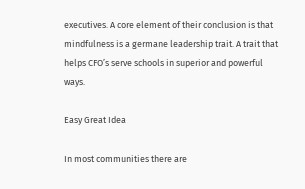executives. A core element of their conclusion is that mindfulness is a germane leadership trait. A trait that helps CFO’s serve schools in superior and powerful ways.

Easy Great Idea

In most communities there are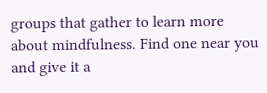groups that gather to learn more about mindfulness. Find one near you and give it a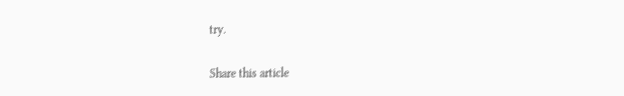try.

Share this article